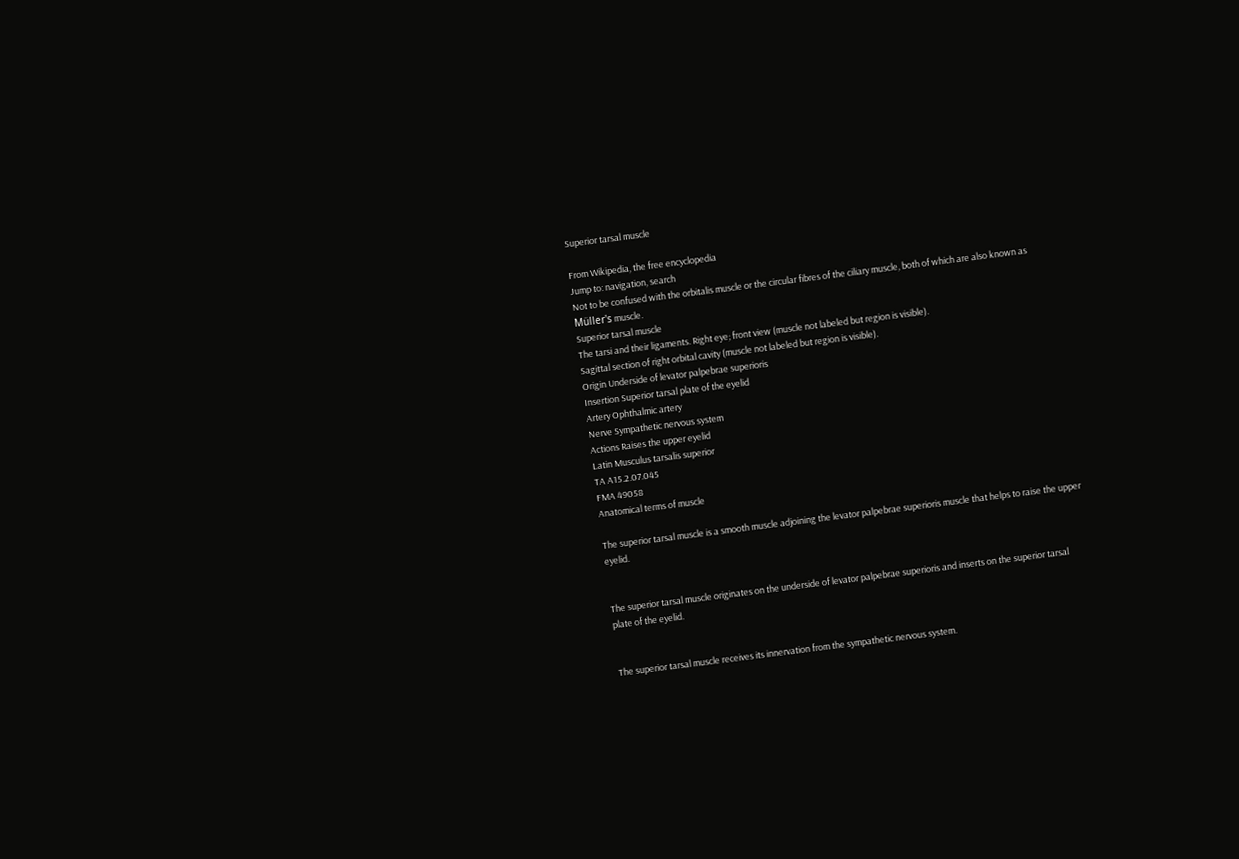Superior tarsal muscle

From Wikipedia, the free encyclopedia
Jump to: navigation, search
Not to be confused with the orbitalis muscle or the circular fibres of the ciliary muscle, both of which are also known as Müller's muscle.
Superior tarsal muscle
The tarsi and their ligaments. Right eye; front view (muscle not labeled but region is visible).
Sagittal section of right orbital cavity (muscle not labeled but region is visible).
Origin Underside of levator palpebrae superioris
Insertion Superior tarsal plate of the eyelid
Artery Ophthalmic artery
Nerve Sympathetic nervous system
Actions Raises the upper eyelid
Latin Musculus tarsalis superior
TA A15.2.07.045
FMA 49058
Anatomical terms of muscle

The superior tarsal muscle is a smooth muscle adjoining the levator palpebrae superioris muscle that helps to raise the upper eyelid.


The superior tarsal muscle originates on the underside of levator palpebrae superioris and inserts on the superior tarsal plate of the eyelid.


The superior tarsal muscle receives its innervation from the sympathetic nervous system.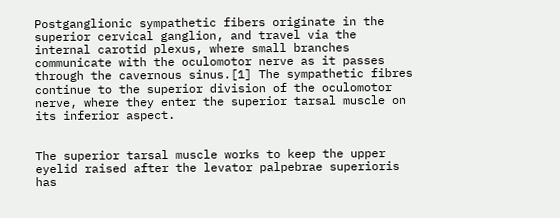Postganglionic sympathetic fibers originate in the superior cervical ganglion, and travel via the internal carotid plexus, where small branches communicate with the oculomotor nerve as it passes through the cavernous sinus.[1] The sympathetic fibres continue to the superior division of the oculomotor nerve, where they enter the superior tarsal muscle on its inferior aspect.


The superior tarsal muscle works to keep the upper eyelid raised after the levator palpebrae superioris has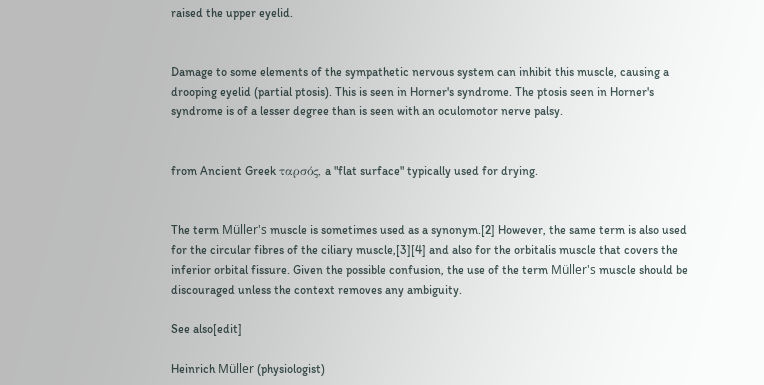raised the upper eyelid.


Damage to some elements of the sympathetic nervous system can inhibit this muscle, causing a drooping eyelid (partial ptosis). This is seen in Horner's syndrome. The ptosis seen in Horner's syndrome is of a lesser degree than is seen with an oculomotor nerve palsy.


from Ancient Greek ταρσός, a "flat surface" typically used for drying.


The term Müller's muscle is sometimes used as a synonym.[2] However, the same term is also used for the circular fibres of the ciliary muscle,[3][4] and also for the orbitalis muscle that covers the inferior orbital fissure. Given the possible confusion, the use of the term Müller's muscle should be discouraged unless the context removes any ambiguity.

See also[edit]

Heinrich Müller (physiologist)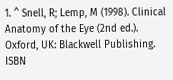1. ^ Snell, R; Lemp, M (1998). Clinical Anatomy of the Eye (2nd ed.). Oxford, UK: Blackwell Publishing. ISBN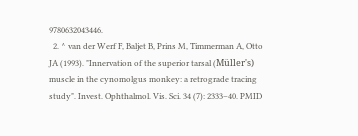9780632043446.
  2. ^ van der Werf F, Baljet B, Prins M, Timmerman A, Otto JA (1993). "Innervation of the superior tarsal (Müller's) muscle in the cynomolgus monkey: a retrograde tracing study". Invest. Ophthalmol. Vis. Sci. 34 (7): 2333–40. PMID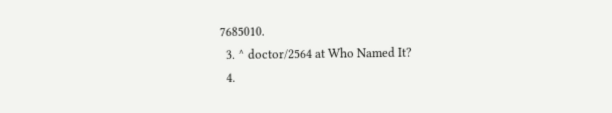7685010.
  3. ^ doctor/2564 at Who Named It?
  4.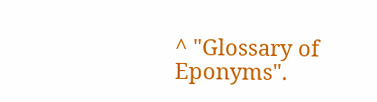^ "Glossary of Eponyms".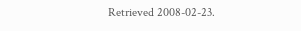Retrieved 2008-02-23.